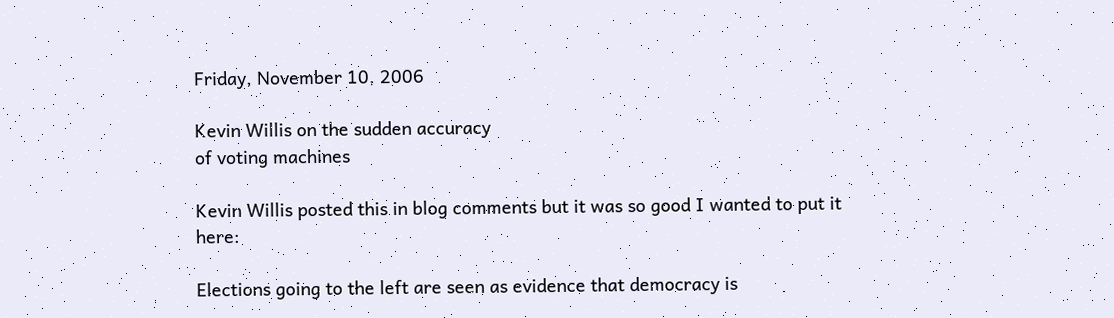Friday, November 10, 2006

Kevin Willis on the sudden accuracy
of voting machines

Kevin Willis posted this in blog comments but it was so good I wanted to put it here:

Elections going to the left are seen as evidence that democracy is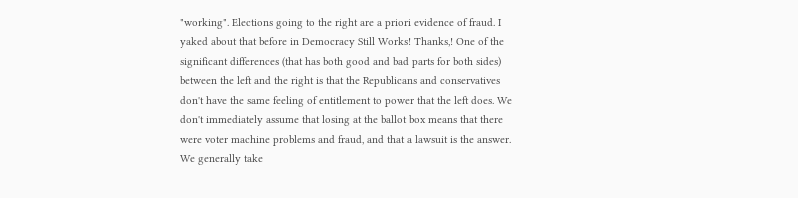"working". Elections going to the right are a priori evidence of fraud. I yaked about that before in Democracy Still Works! Thanks,! One of the significant differences (that has both good and bad parts for both sides) between the left and the right is that the Republicans and conservatives don't have the same feeling of entitlement to power that the left does. We don't immediately assume that losing at the ballot box means that there were voter machine problems and fraud, and that a lawsuit is the answer. We generally take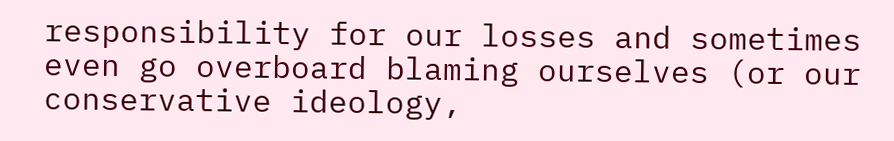responsibility for our losses and sometimes even go overboard blaming ourselves (or our conservative ideology,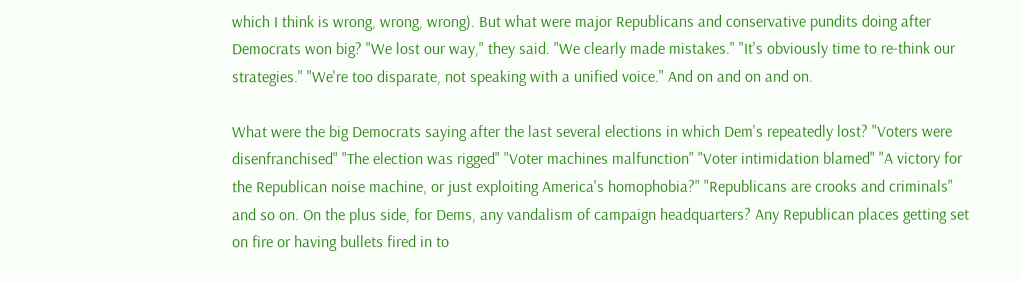which I think is wrong, wrong, wrong). But what were major Republicans and conservative pundits doing after Democrats won big? "We lost our way," they said. "We clearly made mistakes." "It's obviously time to re-think our strategies." "We're too disparate, not speaking with a unified voice." And on and on and on.

What were the big Democrats saying after the last several elections in which Dem's repeatedly lost? "Voters were disenfranchised" "The election was rigged" "Voter machines malfunction" "Voter intimidation blamed" "A victory for the Republican noise machine, or just exploiting America's homophobia?" "Republicans are crooks and criminals" and so on. On the plus side, for Dems, any vandalism of campaign headquarters? Any Republican places getting set on fire or having bullets fired in to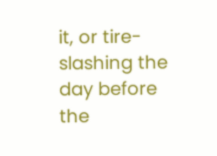it, or tire-slashing the day before the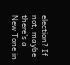election? If not, maybe there's a New Tone in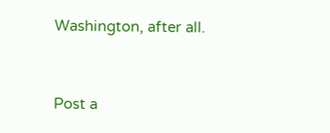Washington, after all.


Post a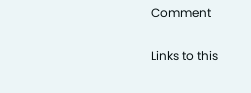Comment

Links to this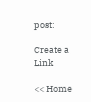post:

Create a Link

<< Home